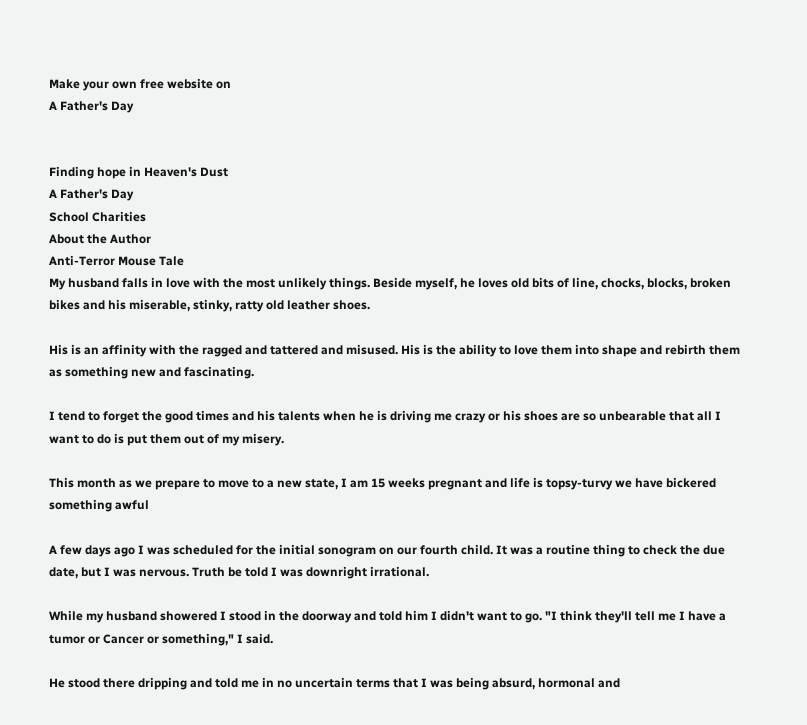Make your own free website on
A Father's Day


Finding hope in Heaven's Dust
A Father's Day
School Charities
About the Author
Anti-Terror Mouse Tale
My husband falls in love with the most unlikely things. Beside myself, he loves old bits of line, chocks, blocks, broken bikes and his miserable, stinky, ratty old leather shoes.

His is an affinity with the ragged and tattered and misused. His is the ability to love them into shape and rebirth them as something new and fascinating.

I tend to forget the good times and his talents when he is driving me crazy or his shoes are so unbearable that all I want to do is put them out of my misery.

This month as we prepare to move to a new state, I am 15 weeks pregnant and life is topsy-turvy we have bickered something awful

A few days ago I was scheduled for the initial sonogram on our fourth child. It was a routine thing to check the due date, but I was nervous. Truth be told I was downright irrational.

While my husband showered I stood in the doorway and told him I didn't want to go. "I think they'll tell me I have a tumor or Cancer or something," I said.

He stood there dripping and told me in no uncertain terms that I was being absurd, hormonal and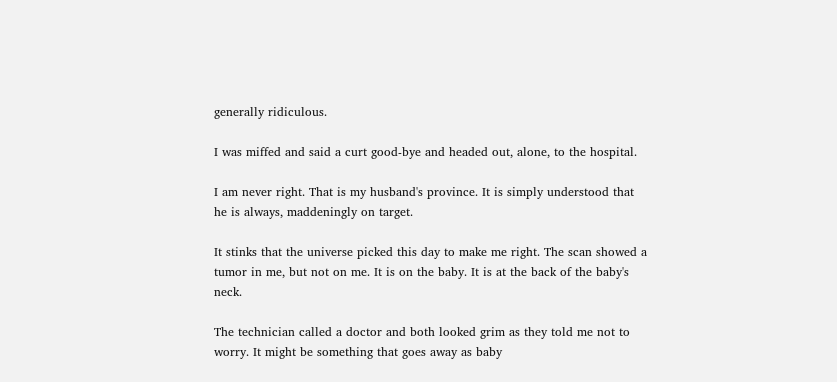generally ridiculous.

I was miffed and said a curt good-bye and headed out, alone, to the hospital.

I am never right. That is my husband's province. It is simply understood that he is always, maddeningly on target.

It stinks that the universe picked this day to make me right. The scan showed a tumor in me, but not on me. It is on the baby. It is at the back of the baby's neck.

The technician called a doctor and both looked grim as they told me not to worry. It might be something that goes away as baby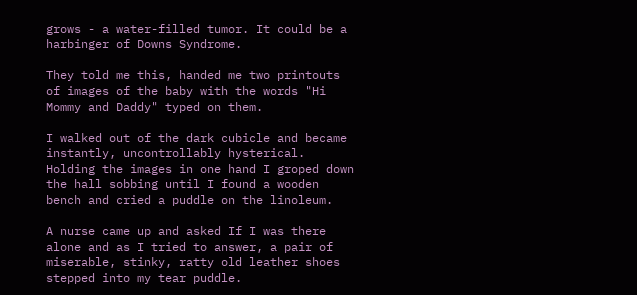grows - a water-filled tumor. It could be a harbinger of Downs Syndrome.

They told me this, handed me two printouts of images of the baby with the words "Hi Mommy and Daddy" typed on them.

I walked out of the dark cubicle and became instantly, uncontrollably hysterical. Holding the images in one hand I groped down the hall sobbing until I found a wooden bench and cried a puddle on the linoleum.

A nurse came up and asked If I was there alone and as I tried to answer, a pair of miserable, stinky, ratty old leather shoes stepped into my tear puddle.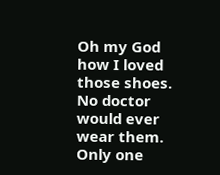Oh my God how I loved those shoes. No doctor would ever wear them. Only one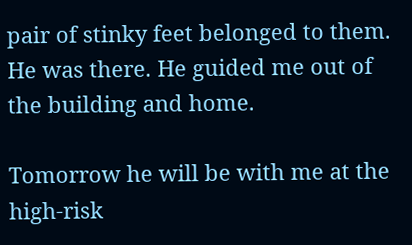pair of stinky feet belonged to them. He was there. He guided me out of the building and home.

Tomorrow he will be with me at the high-risk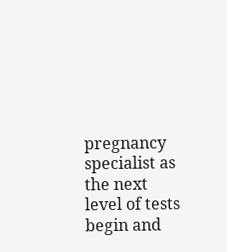pregnancy specialist as the next level of tests begin and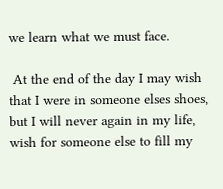we learn what we must face.

 At the end of the day I may wish that I were in someone elses shoes, but I will never again in my life, wish for someone else to fill my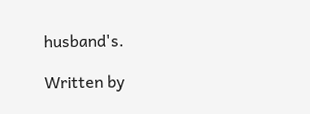husband's.

Written by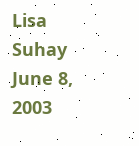Lisa Suhay June 8, 2003